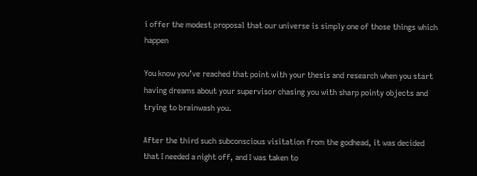i offer the modest proposal that our universe is simply one of those things which happen

You know you’ve reached that point with your thesis and research when you start having dreams about your supervisor chasing you with sharp pointy objects and trying to brainwash you.

After the third such subconscious visitation from the godhead, it was decided that I needed a night off, and I was taken to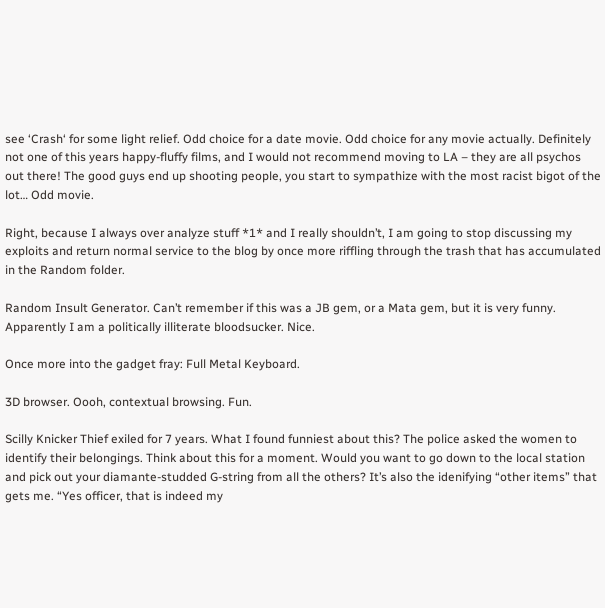see ‘Crash‘ for some light relief. Odd choice for a date movie. Odd choice for any movie actually. Definitely not one of this years happy-fluffy films, and I would not recommend moving to LA – they are all psychos out there! The good guys end up shooting people, you start to sympathize with the most racist bigot of the lot… Odd movie.

Right, because I always over analyze stuff *1* and I really shouldn’t, I am going to stop discussing my exploits and return normal service to the blog by once more riffling through the trash that has accumulated in the Random folder.

Random Insult Generator. Can’t remember if this was a JB gem, or a Mata gem, but it is very funny. Apparently I am a politically illiterate bloodsucker. Nice.

Once more into the gadget fray: Full Metal Keyboard.

3D browser. Oooh, contextual browsing. Fun.

Scilly Knicker Thief exiled for 7 years. What I found funniest about this? The police asked the women to identify their belongings. Think about this for a moment. Would you want to go down to the local station and pick out your diamante-studded G-string from all the others? It’s also the idenifying “other items” that gets me. “Yes officer, that is indeed my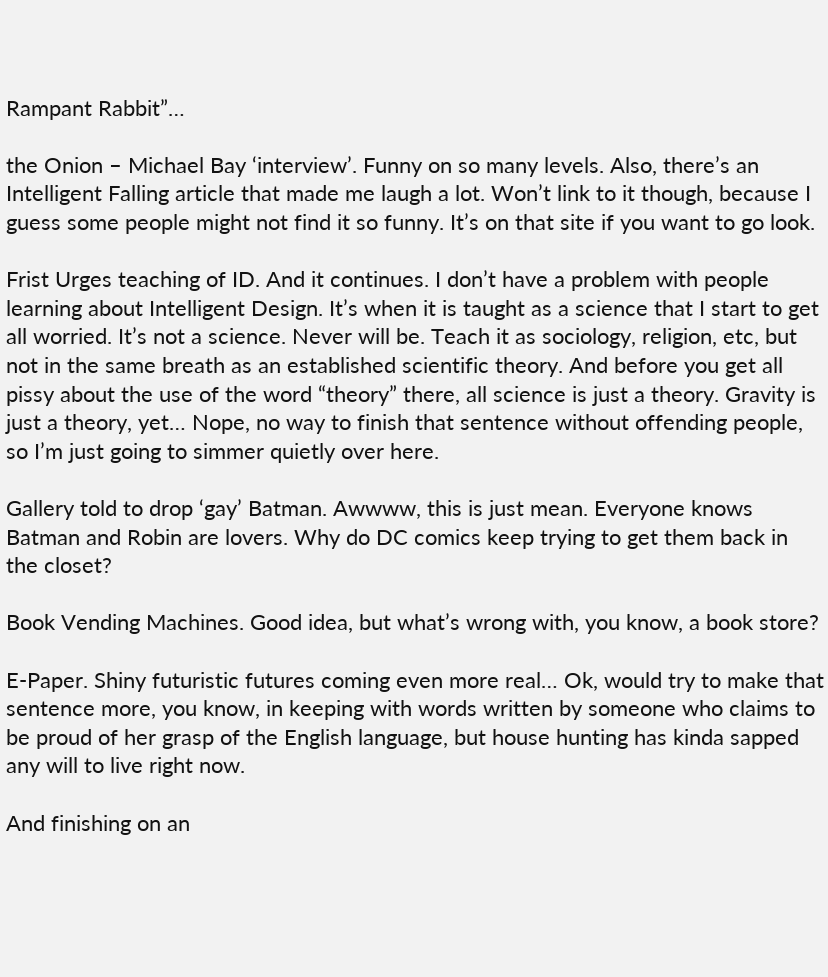Rampant Rabbit”…

the Onion – Michael Bay ‘interview’. Funny on so many levels. Also, there’s an Intelligent Falling article that made me laugh a lot. Won’t link to it though, because I guess some people might not find it so funny. It’s on that site if you want to go look.

Frist Urges teaching of ID. And it continues. I don’t have a problem with people learning about Intelligent Design. It’s when it is taught as a science that I start to get all worried. It’s not a science. Never will be. Teach it as sociology, religion, etc, but not in the same breath as an established scientific theory. And before you get all pissy about the use of the word “theory” there, all science is just a theory. Gravity is just a theory, yet… Nope, no way to finish that sentence without offending people, so I’m just going to simmer quietly over here.

Gallery told to drop ‘gay’ Batman. Awwww, this is just mean. Everyone knows Batman and Robin are lovers. Why do DC comics keep trying to get them back in the closet?

Book Vending Machines. Good idea, but what’s wrong with, you know, a book store?

E-Paper. Shiny futuristic futures coming even more real… Ok, would try to make that sentence more, you know, in keeping with words written by someone who claims to be proud of her grasp of the English language, but house hunting has kinda sapped any will to live right now.

And finishing on an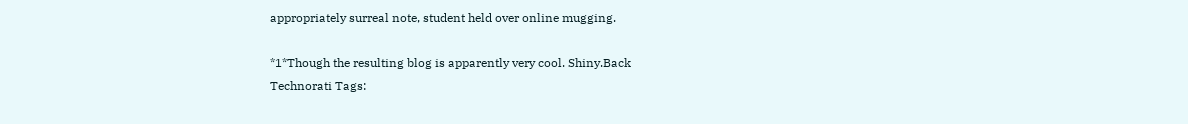appropriately surreal note, student held over online mugging.

*1*Though the resulting blog is apparently very cool. Shiny.Back
Technorati Tags: